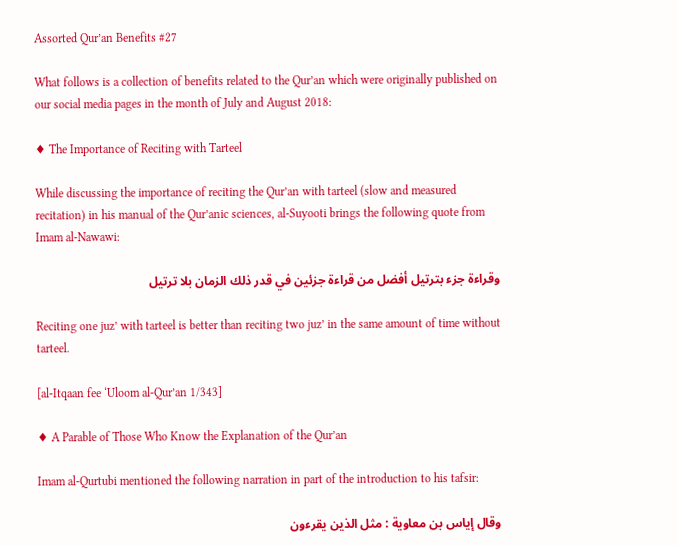Assorted Qur’an Benefits #27

What follows is a collection of benefits related to the Qur’an which were originally published on our social media pages in the month of July and August 2018:

♦ The Importance of Reciting with Tarteel

While discussing the importance of reciting the Qur’an with tarteel (slow and measured recitation) in his manual of the Qur’anic sciences, al-Suyooti brings the following quote from Imam al-Nawawi:

وقراءة جزء بترتيل أفضل من قراءة جزئين في قدر ذلك الزمان بلا ترتيل

Reciting one juz’ with tarteel is better than reciting two juz’ in the same amount of time without tarteel.

[al-Itqaan fee ‘Uloom al-Qur’an 1/343]

♦ A Parable of Those Who Know the Explanation of the Qur’an

Imam al-Qurtubi mentioned the following narration in part of the introduction to his tafsir:

وقال إياس بن معاوية : مثل الذين يقرءون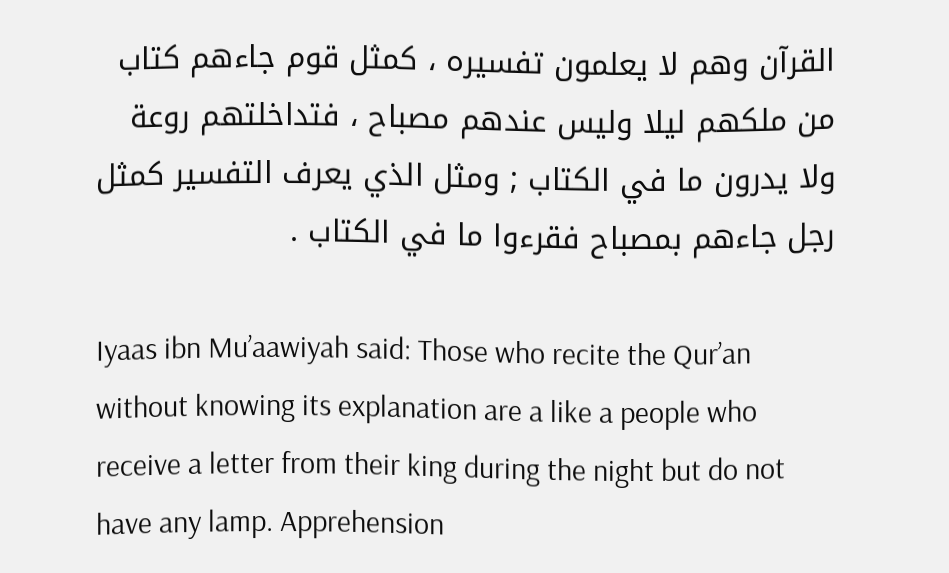القرآن وهم لا يعلمون تفسيره ، كمثل قوم جاءهم كتاب من ملكهم ليلا وليس عندهم مصباح ، فتداخلتهم روعة ولا يدرون ما في الكتاب ; ومثل الذي يعرف التفسير كمثل رجل جاءهم بمصباح فقرءوا ما في الكتاب .

Iyaas ibn Mu’aawiyah said: Those who recite the Qur’an without knowing its explanation are a like a people who receive a letter from their king during the night but do not have any lamp. Apprehension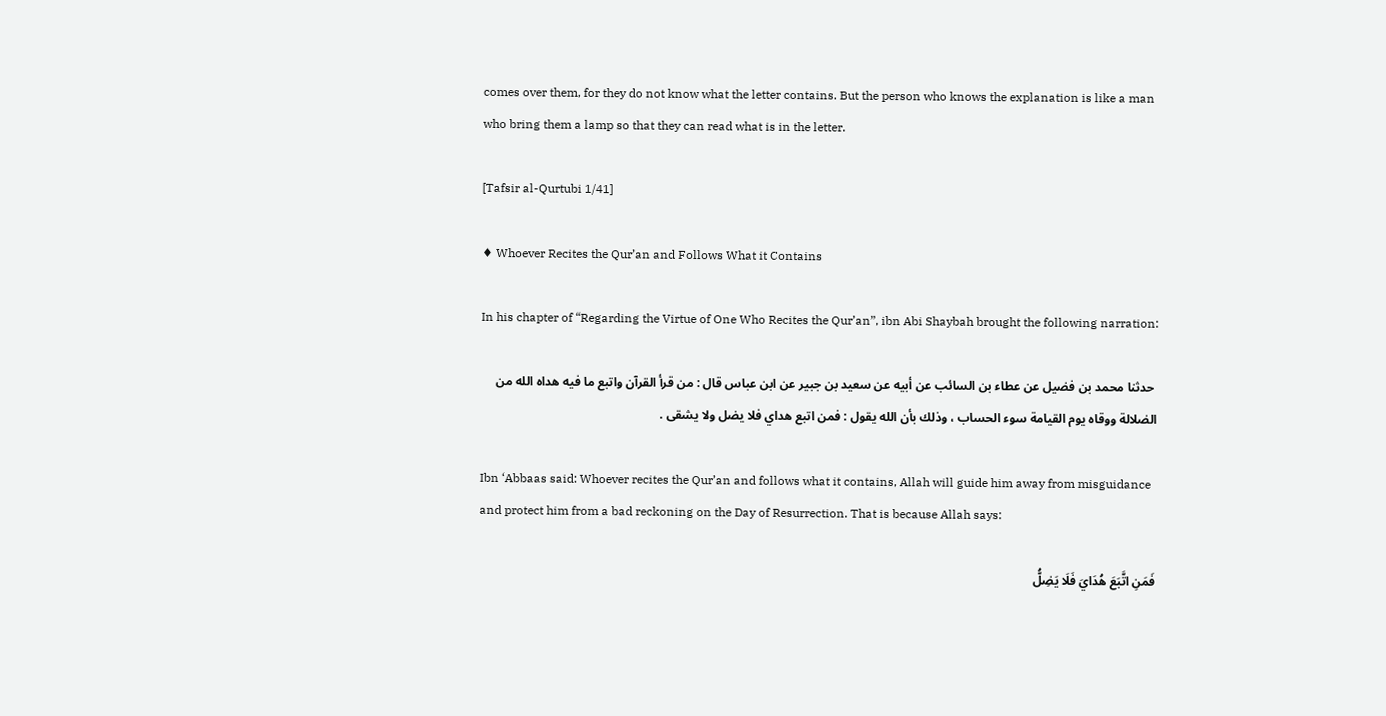comes over them, for they do not know what the letter contains. But the person who knows the explanation is like a man who bring them a lamp so that they can read what is in the letter.

[Tafsir al-Qurtubi 1/41]

♦ Whoever Recites the Qur’an and Follows What it Contains

In his chapter of “Regarding the Virtue of One Who Recites the Qur’an”, ibn Abi Shaybah brought the following narration:

 حدثنا محمد بن فضيل عن عطاء بن السائب عن أبيه عن سعيد بن جبير عن ابن عباس قال : من قرأ القرآن واتبع ما فيه هداه الله من الضلالة ووقاه يوم القيامة سوء الحساب ، وذلك بأن الله يقول : فمن اتبع هداي فلا يضل ولا يشقى .

Ibn ‘Abbaas said: Whoever recites the Qur’an and follows what it contains, Allah will guide him away from misguidance and protect him from a bad reckoning on the Day of Resurrection. That is because Allah says:

فَمَنِ اتَّبَعَ هُدَايَ فَلَا يَضِلُّ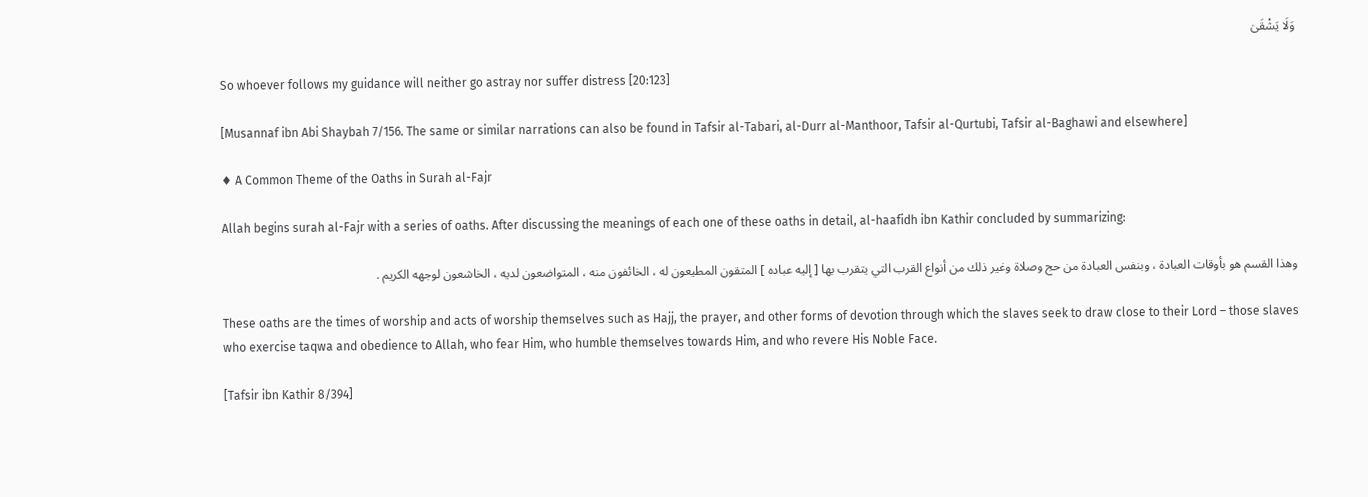وَلَا يَشْقَىٰ

So whoever follows my guidance will neither go astray nor suffer distress [20:123]

[Musannaf ibn Abi Shaybah 7/156. The same or similar narrations can also be found in Tafsir al-Tabari, al-Durr al-Manthoor, Tafsir al-Qurtubi, Tafsir al-Baghawi and elsewhere]

♦ A Common Theme of the Oaths in Surah al-Fajr

Allah begins surah al-Fajr with a series of oaths. After discussing the meanings of each one of these oaths in detail, al-haafidh ibn Kathir concluded by summarizing:

وهذا القسم هو بأوقات العبادة ، وبنفس العبادة من حج وصلاة وغير ذلك من أنواع القرب التي يتقرب بها [ إليه عباده ] المتقون المطيعون له ، الخائفون منه ، المتواضعون لديه ، الخاشعون لوجهه الكريم .

These oaths are the times of worship and acts of worship themselves such as Hajj, the prayer, and other forms of devotion through which the slaves seek to draw close to their Lord – those slaves who exercise taqwa and obedience to Allah, who fear Him, who humble themselves towards Him, and who revere His Noble Face.

[Tafsir ibn Kathir 8/394]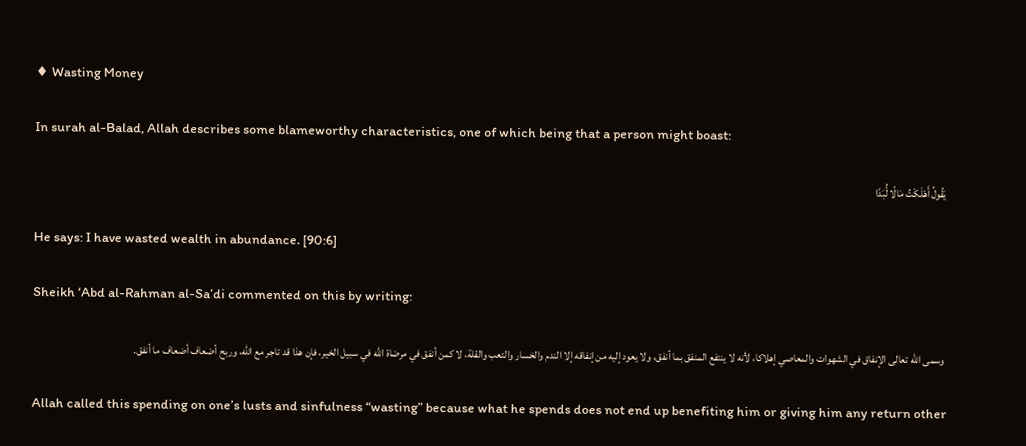♦ Wasting Money

In surah al-Balad, Allah describes some blameworthy characteristics, one of which being that a person might boast:

 يَقُولُ أَهْلَكْتُ مَالًا لُّبَدًا

He says: I have wasted wealth in abundance. [90:6]

Sheikh ‘Abd al-Rahman al-Sa’di commented on this by writing:

 وسمى الله تعالى الإنفاق في الشهوات والمعاصي إهلاكا، لأنه لا ينتفع المنفق بما أنفق، ولا يعود إليه من إنفاقه إلا الندم والخسار والتعب والقلة، لا كمن أنفق في مرضاة الله في سبيل الخير، فإن هذا قد تاجر مع الله، وربح أضعاف أضعاف ما أنفق.

Allah called this spending on one’s lusts and sinfulness “wasting” because what he spends does not end up benefiting him or giving him any return other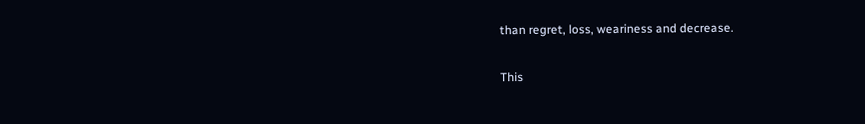than regret, loss, weariness and decrease.

This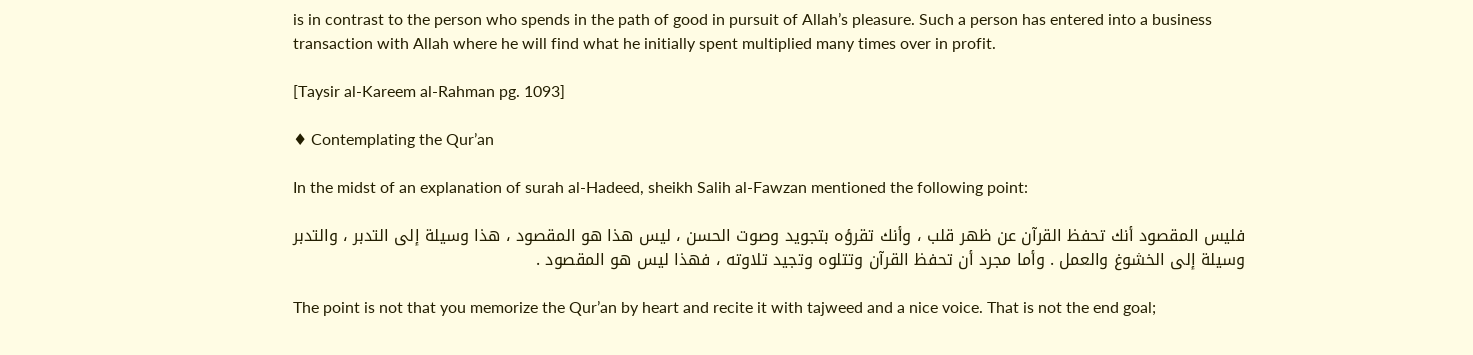is in contrast to the person who spends in the path of good in pursuit of Allah’s pleasure. Such a person has entered into a business transaction with Allah where he will find what he initially spent multiplied many times over in profit.

[Taysir al-Kareem al-Rahman pg. 1093]

♦ Contemplating the Qur’an

In the midst of an explanation of surah al-Hadeed, sheikh Salih al-Fawzan mentioned the following point:

فليس المقصود أنك تحفظ القرآن عن ظهر قلب ، وأنك تقرؤه بتجويد وصوت الحسن ، ليس هذا هو المقصود ، هذا وسيلة إلى التدبر ، والتدبر وسيلة إلى الخشوغ والعمل . وأما مجرد أن تحفظ القرآن وتتلوه وتجيد تلاوته ، فهذا ليس هو المقصود .

The point is not that you memorize the Qur’an by heart and recite it with tajweed and a nice voice. That is not the end goal;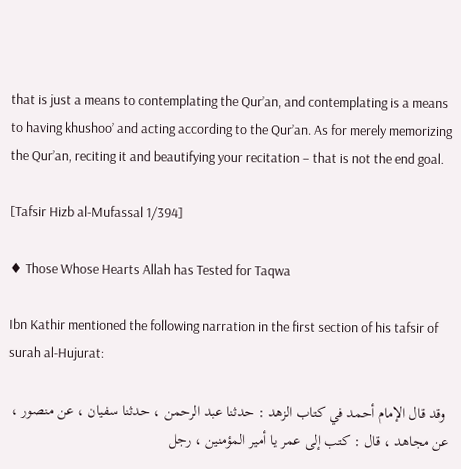that is just a means to contemplating the Qur’an, and contemplating is a means to having khushoo’ and acting according to the Qur’an. As for merely memorizing the Qur’an, reciting it and beautifying your recitation – that is not the end goal.

[Tafsir Hizb al-Mufassal 1/394]

♦ Those Whose Hearts Allah has Tested for Taqwa

Ibn Kathir mentioned the following narration in the first section of his tafsir of surah al-Hujurat:

 وقد قال الإمام أحمد في كتاب الزهد : حدثنا عبد الرحمن ، حدثنا سفيان ، عن منصور ، عن مجاهد ، قال : كتب إلى عمر يا أمير المؤمنين ، رجل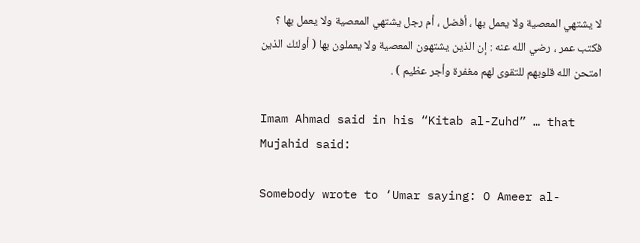لا يشتهي المعصية ولا يعمل بها ، أفضل ، أم رجل يشتهي المعصية ولا يعمل بها ؟ فكتب عمر ، رضي الله عنه : إن الذين يشتهون المعصية ولا يعملون بها ( أولئك الذين امتحن الله قلوبهم للتقوى لهم مغفرة وأجر عظيم ) .

Imam Ahmad said in his “Kitab al-Zuhd” … that Mujahid said:

Somebody wrote to ‘Umar saying: O Ameer al-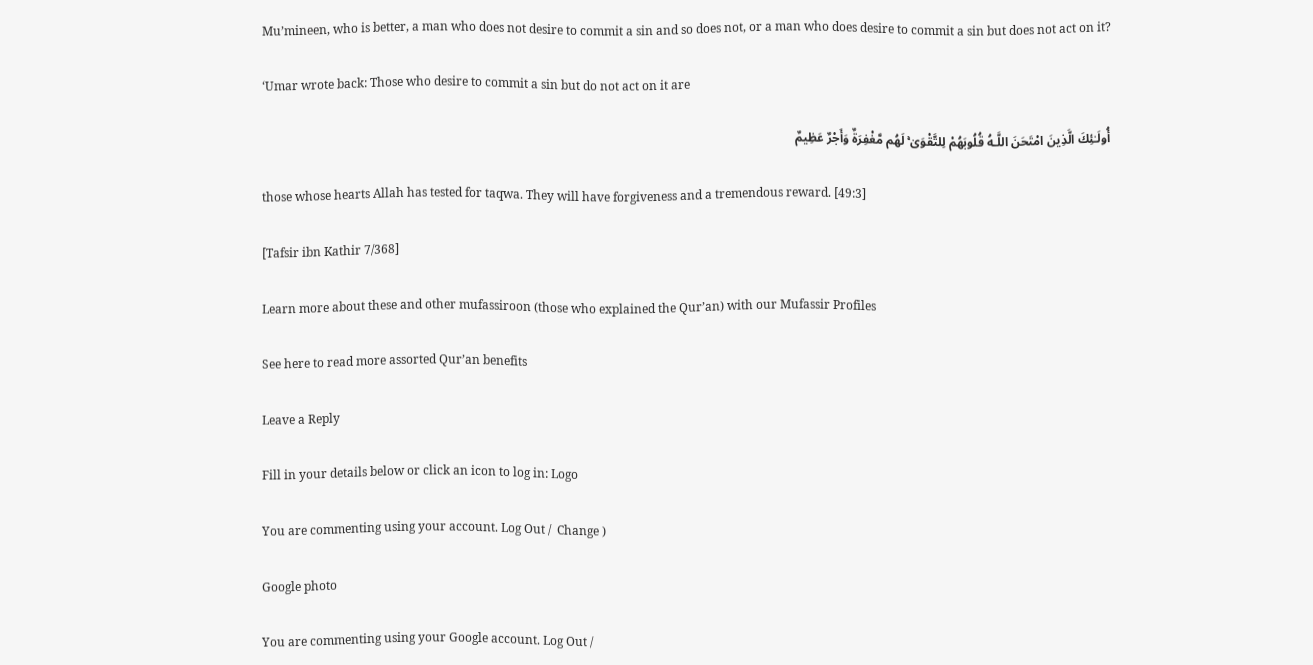Mu’mineen, who is better, a man who does not desire to commit a sin and so does not, or a man who does desire to commit a sin but does not act on it?

‘Umar wrote back: Those who desire to commit a sin but do not act on it are

أُولَـٰئِكَ الَّذِينَ امْتَحَنَ اللَّـهُ قُلُوبَهُمْ لِلتَّقْوَىٰ ۚ لَهُم مَّغْفِرَةٌ وَأَجْرٌ عَظِيمٌ

those whose hearts Allah has tested for taqwa. They will have forgiveness and a tremendous reward. [49:3]

[Tafsir ibn Kathir 7/368]

Learn more about these and other mufassiroon (those who explained the Qur’an) with our Mufassir Profiles

See here to read more assorted Qur’an benefits

Leave a Reply

Fill in your details below or click an icon to log in: Logo

You are commenting using your account. Log Out /  Change )

Google photo

You are commenting using your Google account. Log Out /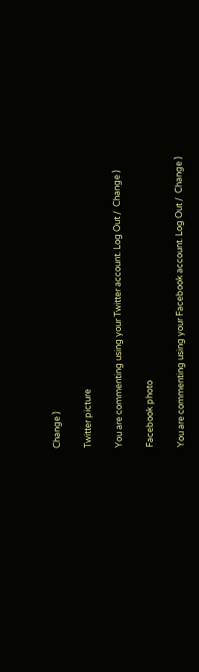Change )

Twitter picture

You are commenting using your Twitter account. Log Out /  Change )

Facebook photo

You are commenting using your Facebook account. Log Out /  Change )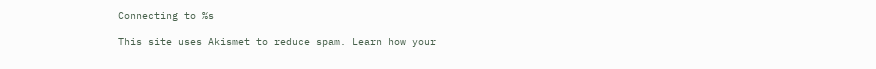Connecting to %s

This site uses Akismet to reduce spam. Learn how your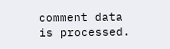comment data is processed.